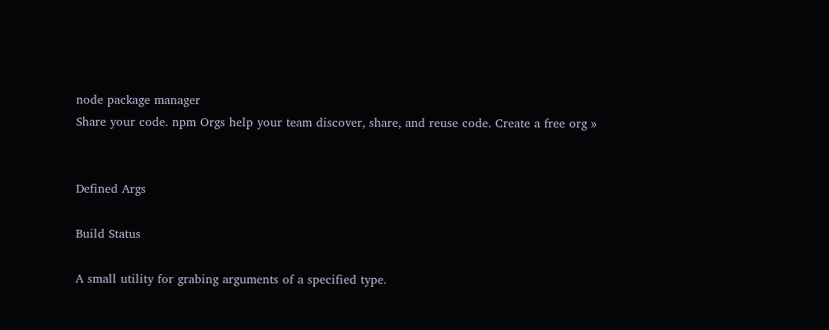node package manager
Share your code. npm Orgs help your team discover, share, and reuse code. Create a free org »


Defined Args

Build Status

A small utility for grabing arguments of a specified type.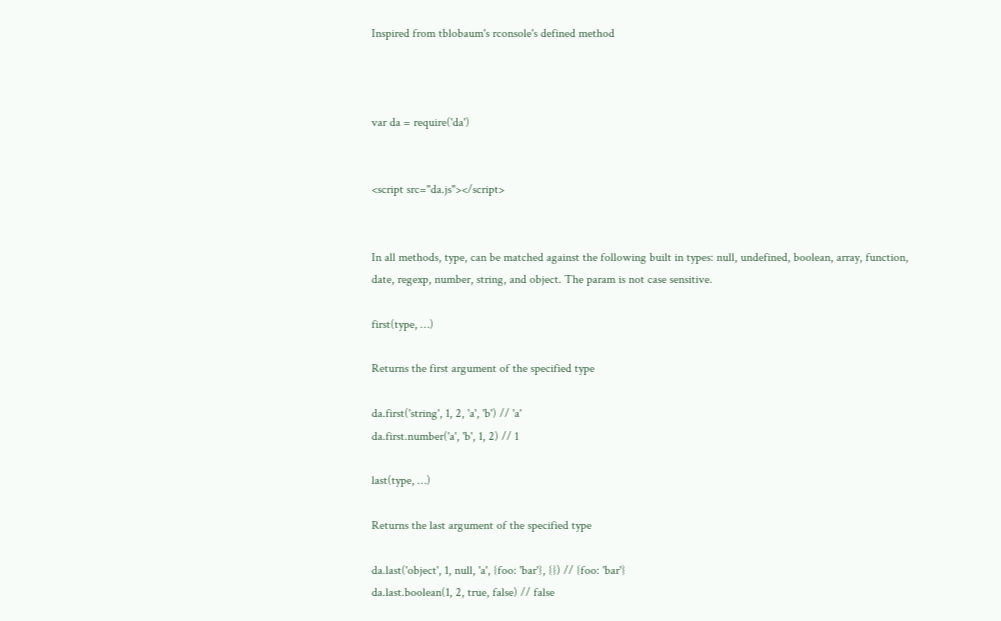Inspired from tblobaum's rconsole's defined method



var da = require('da')


<script src="da.js"></script>


In all methods, type, can be matched against the following built in types: null, undefined, boolean, array, function, date, regexp, number, string, and object. The param is not case sensitive.

first(type, …)

Returns the first argument of the specified type

da.first('string', 1, 2, 'a', 'b') // 'a'
da.first.number('a', 'b', 1, 2) // 1

last(type, …)

Returns the last argument of the specified type

da.last('object', 1, null, 'a', {foo: 'bar'}, {}) // {foo: 'bar'}
da.last.boolean(1, 2, true, false) // false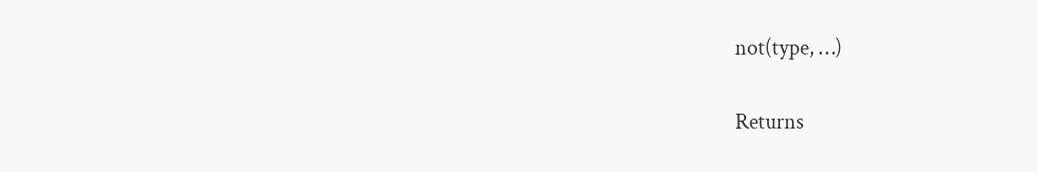not(type, …)

Returns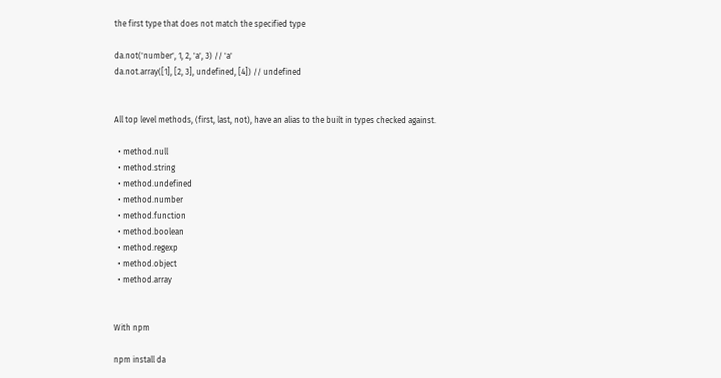the first type that does not match the specified type

da.not('number', 1, 2, 'a', 3) // 'a'
da.not.array([1], [2, 3], undefined, [4]) // undefined


All top level methods, (first, last, not), have an alias to the built in types checked against.

  • method.null
  • method.string
  • method.undefined
  • method.number
  • method.function
  • method.boolean
  • method.regexp
  • method.object
  • method.array


With npm

npm install da